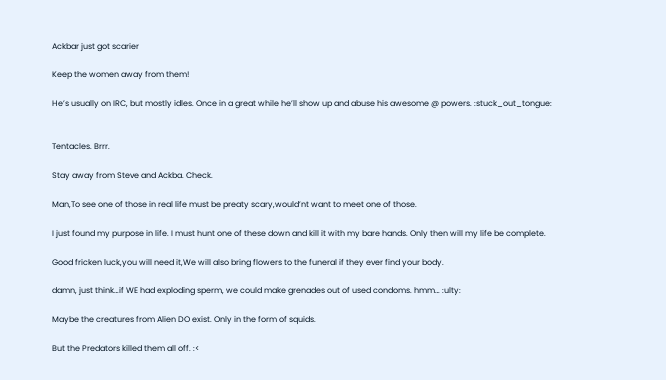Ackbar just got scarier

Keep the women away from them!

He’s usually on IRC, but mostly idles. Once in a great while he’ll show up and abuse his awesome @ powers. :stuck_out_tongue:


Tentacles. Brrr.

Stay away from Steve and Ackba. Check.

Man,To see one of those in real life must be preaty scary,would’nt want to meet one of those.

I just found my purpose in life. I must hunt one of these down and kill it with my bare hands. Only then will my life be complete.

Good fricken luck,you will need it,We will also bring flowers to the funeral if they ever find your body.

damn, just think…if WE had exploding sperm, we could make grenades out of used condoms. hmm… :ulty:

Maybe the creatures from Alien DO exist. Only in the form of squids.

But the Predators killed them all off. :<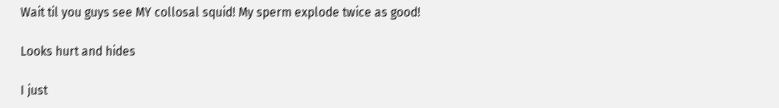Wait til you guys see MY collosal squid! My sperm explode twice as good!

Looks hurt and hides

I just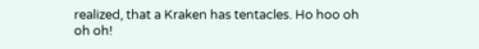realized, that a Kraken has tentacles. Ho hoo oh oh oh!